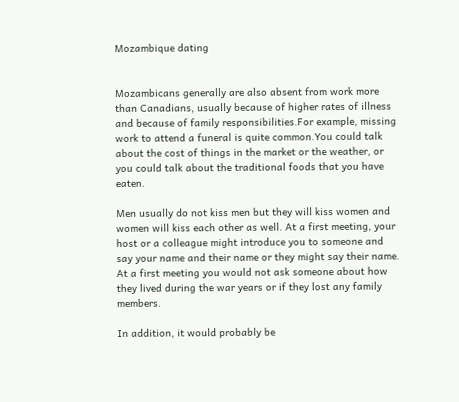Mozambique dating


Mozambicans generally are also absent from work more than Canadians, usually because of higher rates of illness and because of family responsibilities.For example, missing work to attend a funeral is quite common.You could talk about the cost of things in the market or the weather, or you could talk about the traditional foods that you have eaten.

Men usually do not kiss men but they will kiss women and women will kiss each other as well. At a first meeting, your host or a colleague might introduce you to someone and say your name and their name or they might say their name. At a first meeting you would not ask someone about how they lived during the war years or if they lost any family members.

In addition, it would probably be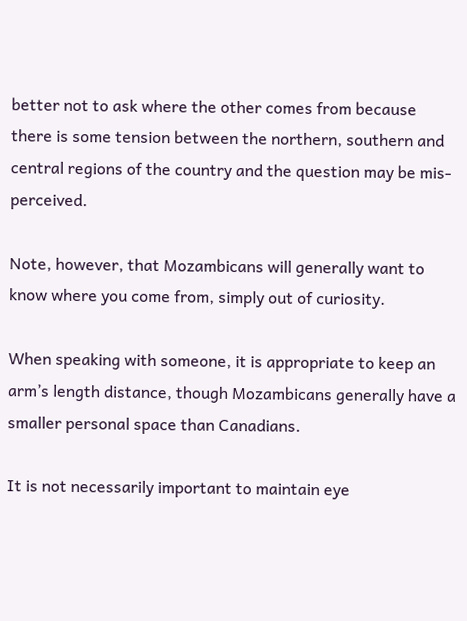better not to ask where the other comes from because there is some tension between the northern, southern and central regions of the country and the question may be mis-perceived.

Note, however, that Mozambicans will generally want to know where you come from, simply out of curiosity.

When speaking with someone, it is appropriate to keep an arm’s length distance, though Mozambicans generally have a smaller personal space than Canadians.

It is not necessarily important to maintain eye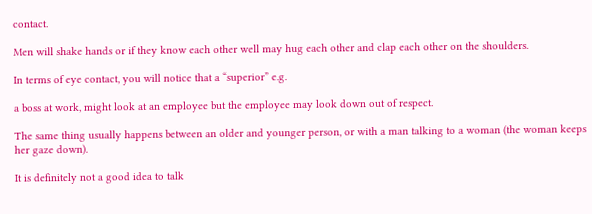contact.

Men will shake hands or if they know each other well may hug each other and clap each other on the shoulders.

In terms of eye contact, you will notice that a “superior” e.g.

a boss at work, might look at an employee but the employee may look down out of respect.

The same thing usually happens between an older and younger person, or with a man talking to a woman (the woman keeps her gaze down).

It is definitely not a good idea to talk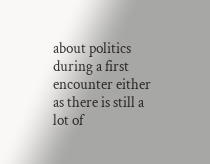about politics during a first encounter either as there is still a lot of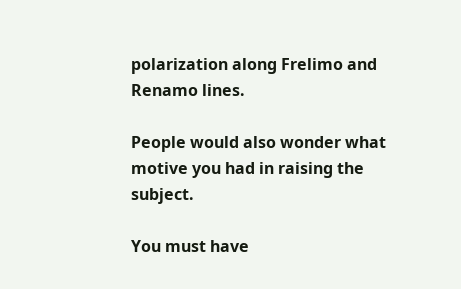polarization along Frelimo and Renamo lines.

People would also wonder what motive you had in raising the subject.

You must have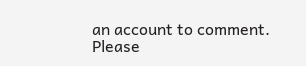an account to comment. Please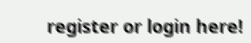register or login here!